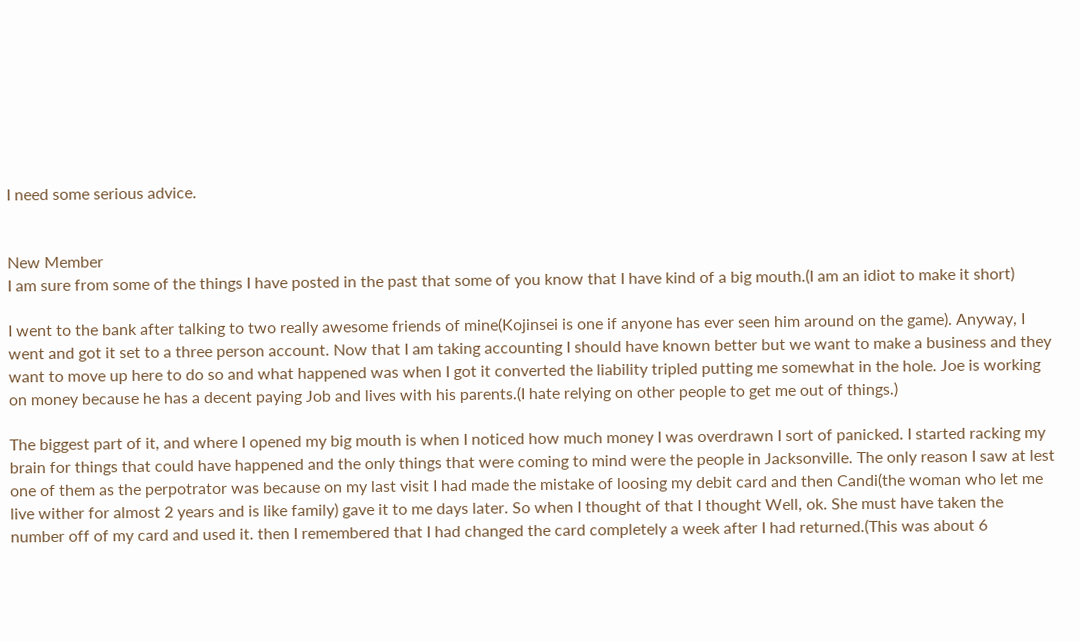I need some serious advice.


New Member
I am sure from some of the things I have posted in the past that some of you know that I have kind of a big mouth.(I am an idiot to make it short)

I went to the bank after talking to two really awesome friends of mine(Kojinsei is one if anyone has ever seen him around on the game). Anyway, I went and got it set to a three person account. Now that I am taking accounting I should have known better but we want to make a business and they want to move up here to do so and what happened was when I got it converted the liability tripled putting me somewhat in the hole. Joe is working on money because he has a decent paying Job and lives with his parents.(I hate relying on other people to get me out of things.)

The biggest part of it, and where I opened my big mouth is when I noticed how much money I was overdrawn I sort of panicked. I started racking my brain for things that could have happened and the only things that were coming to mind were the people in Jacksonville. The only reason I saw at lest one of them as the perpotrator was because on my last visit I had made the mistake of loosing my debit card and then Candi(the woman who let me live wither for almost 2 years and is like family) gave it to me days later. So when I thought of that I thought Well, ok. She must have taken the number off of my card and used it. then I remembered that I had changed the card completely a week after I had returned.(This was about 6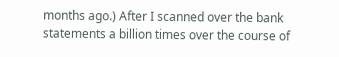months ago.) After I scanned over the bank statements a billion times over the course of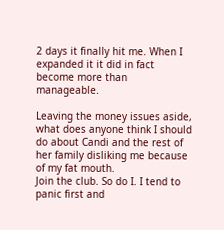2 days it finally hit me. When I expanded it it did in fact become more than manageable.

Leaving the money issues aside, what does anyone think I should do about Candi and the rest of her family disliking me because of my fat mouth.
Join the club. So do I. I tend to panic first and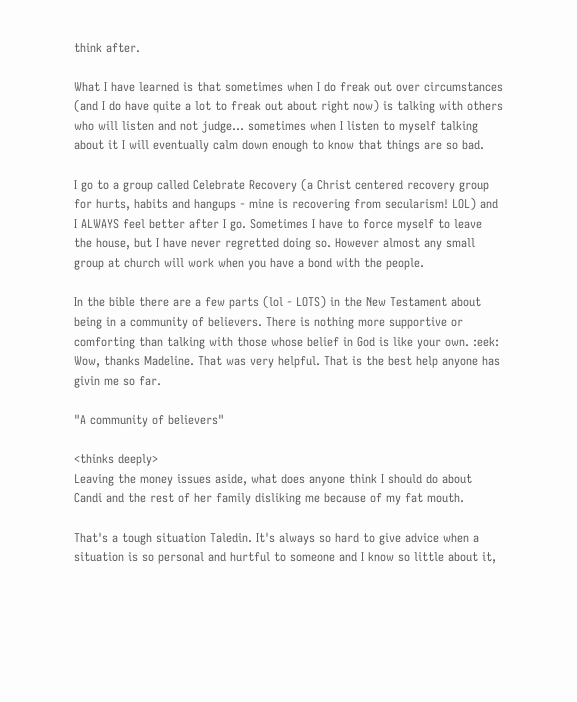think after.

What I have learned is that sometimes when I do freak out over circumstances (and I do have quite a lot to freak out about right now) is talking with others who will listen and not judge... sometimes when I listen to myself talking about it I will eventually calm down enough to know that things are so bad.

I go to a group called Celebrate Recovery (a Christ centered recovery group for hurts, habits and hangups - mine is recovering from secularism! LOL) and I ALWAYS feel better after I go. Sometimes I have to force myself to leave the house, but I have never regretted doing so. However almost any small group at church will work when you have a bond with the people.

In the bible there are a few parts (lol - LOTS) in the New Testament about being in a community of believers. There is nothing more supportive or comforting than talking with those whose belief in God is like your own. :eek:
Wow, thanks Madeline. That was very helpful. That is the best help anyone has givin me so far.

"A community of believers"

<thinks deeply>
Leaving the money issues aside, what does anyone think I should do about Candi and the rest of her family disliking me because of my fat mouth.

That's a tough situation Taledin. It's always so hard to give advice when a situation is so personal and hurtful to someone and I know so little about it,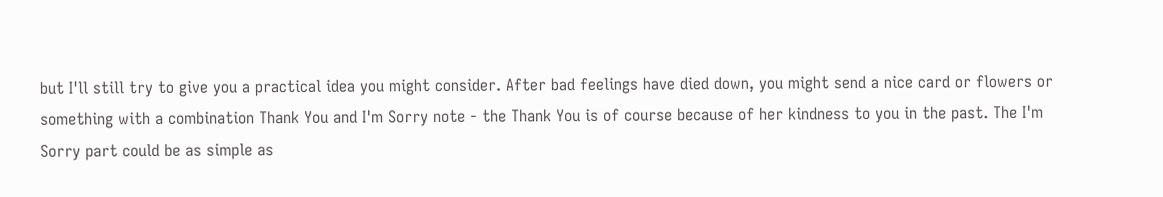but I'll still try to give you a practical idea you might consider. After bad feelings have died down, you might send a nice card or flowers or something with a combination Thank You and I'm Sorry note - the Thank You is of course because of her kindness to you in the past. The I'm Sorry part could be as simple as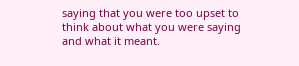saying that you were too upset to think about what you were saying and what it meant.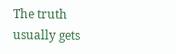The truth usually gets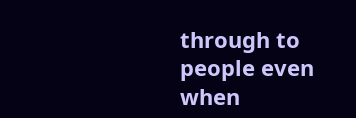through to people even when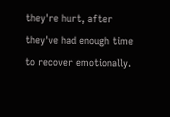they're hurt, after they've had enough time to recover emotionally.